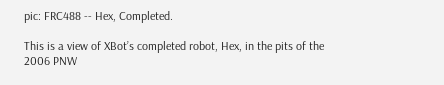pic: FRC488 -- Hex, Completed.

This is a view of XBot’s completed robot, Hex, in the pits of the 2006 PNW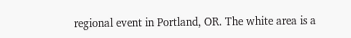regional event in Portland, OR. The white area is a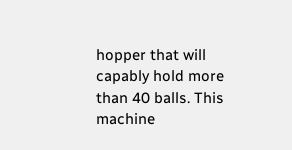hopper that will capably hold more than 40 balls. This machine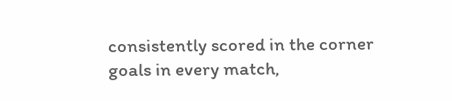consistently scored in the corner goals in every match,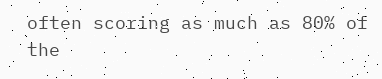often scoring as much as 80% of the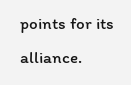points for its alliance.